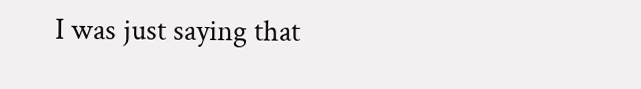I was just saying that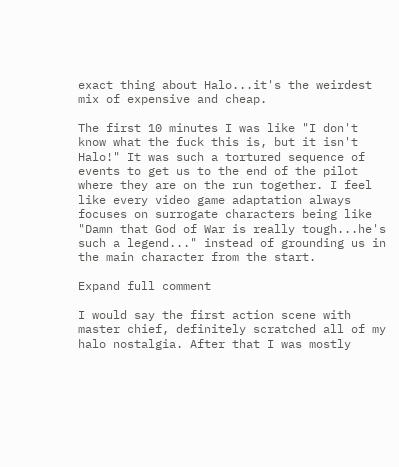exact thing about Halo...it's the weirdest mix of expensive and cheap.

The first 10 minutes I was like "I don't know what the fuck this is, but it isn't Halo!" It was such a tortured sequence of events to get us to the end of the pilot where they are on the run together. I feel like every video game adaptation always focuses on surrogate characters being like "Damn that God of War is really tough...he's such a legend..." instead of grounding us in the main character from the start.

Expand full comment

I would say the first action scene with master chief, definitely scratched all of my halo nostalgia. After that I was mostly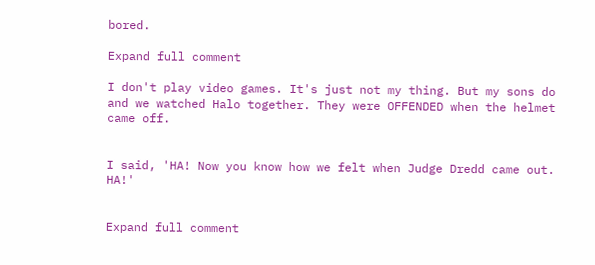bored.

Expand full comment

I don't play video games. It's just not my thing. But my sons do and we watched Halo together. They were OFFENDED when the helmet came off.


I said, 'HA! Now you know how we felt when Judge Dredd came out. HA!'


Expand full comment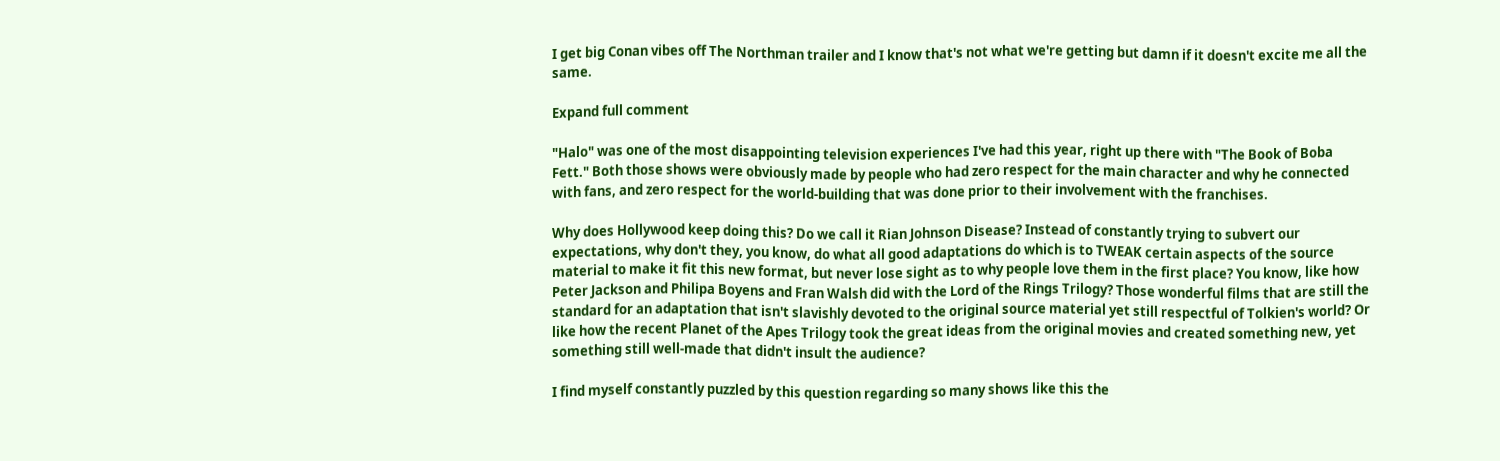I get big Conan vibes off The Northman trailer and I know that's not what we're getting but damn if it doesn't excite me all the same.

Expand full comment

"Halo" was one of the most disappointing television experiences I've had this year, right up there with "The Book of Boba Fett." Both those shows were obviously made by people who had zero respect for the main character and why he connected with fans, and zero respect for the world-building that was done prior to their involvement with the franchises.

Why does Hollywood keep doing this? Do we call it Rian Johnson Disease? Instead of constantly trying to subvert our expectations, why don't they, you know, do what all good adaptations do which is to TWEAK certain aspects of the source material to make it fit this new format, but never lose sight as to why people love them in the first place? You know, like how Peter Jackson and Philipa Boyens and Fran Walsh did with the Lord of the Rings Trilogy? Those wonderful films that are still the standard for an adaptation that isn't slavishly devoted to the original source material yet still respectful of Tolkien's world? Or like how the recent Planet of the Apes Trilogy took the great ideas from the original movies and created something new, yet something still well-made that didn't insult the audience?

I find myself constantly puzzled by this question regarding so many shows like this the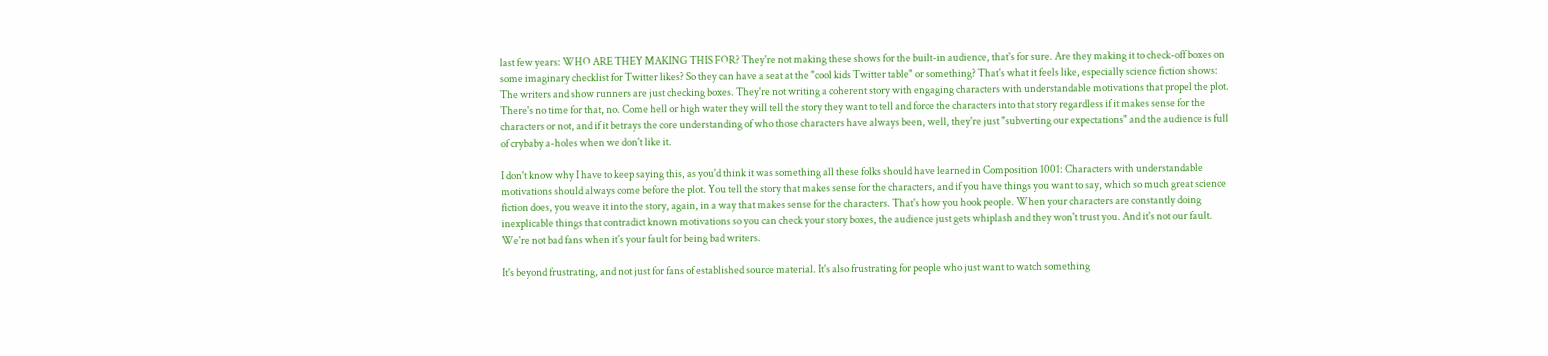last few years: WHO ARE THEY MAKING THIS FOR? They're not making these shows for the built-in audience, that's for sure. Are they making it to check-off boxes on some imaginary checklist for Twitter likes? So they can have a seat at the "cool kids Twitter table" or something? That's what it feels like, especially science fiction shows: The writers and show runners are just checking boxes. They're not writing a coherent story with engaging characters with understandable motivations that propel the plot. There's no time for that, no. Come hell or high water they will tell the story they want to tell and force the characters into that story regardless if it makes sense for the characters or not, and if it betrays the core understanding of who those characters have always been, well, they're just "subverting our expectations" and the audience is full of crybaby a-holes when we don't like it.

I don't know why I have to keep saying this, as you'd think it was something all these folks should have learned in Composition 1001: Characters with understandable motivations should always come before the plot. You tell the story that makes sense for the characters, and if you have things you want to say, which so much great science fiction does, you weave it into the story, again, in a way that makes sense for the characters. That's how you hook people. When your characters are constantly doing inexplicable things that contradict known motivations so you can check your story boxes, the audience just gets whiplash and they won't trust you. And it's not our fault. We're not bad fans when it's your fault for being bad writers.

It's beyond frustrating, and not just for fans of established source material. It's also frustrating for people who just want to watch something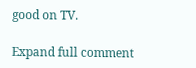good on TV.

Expand full comment